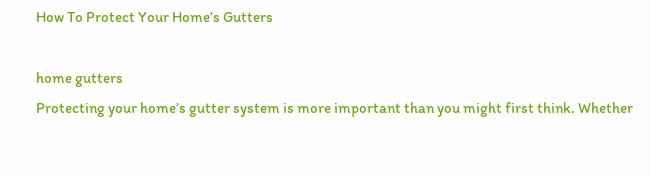How To Protect Your Home’s Gutters

home gutters
Protecting your home’s gutter system is more important than you might first think. Whether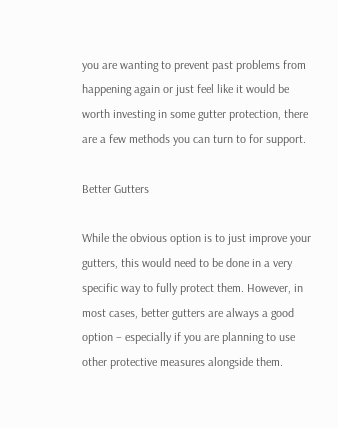you are wanting to prevent past problems from happening again or just feel like it would be worth investing in some gutter protection, there are a few methods you can turn to for support.

Better Gutters

While the obvious option is to just improve your gutters, this would need to be done in a very specific way to fully protect them. However, in most cases, better gutters are always a good option – especially if you are planning to use other protective measures alongside them.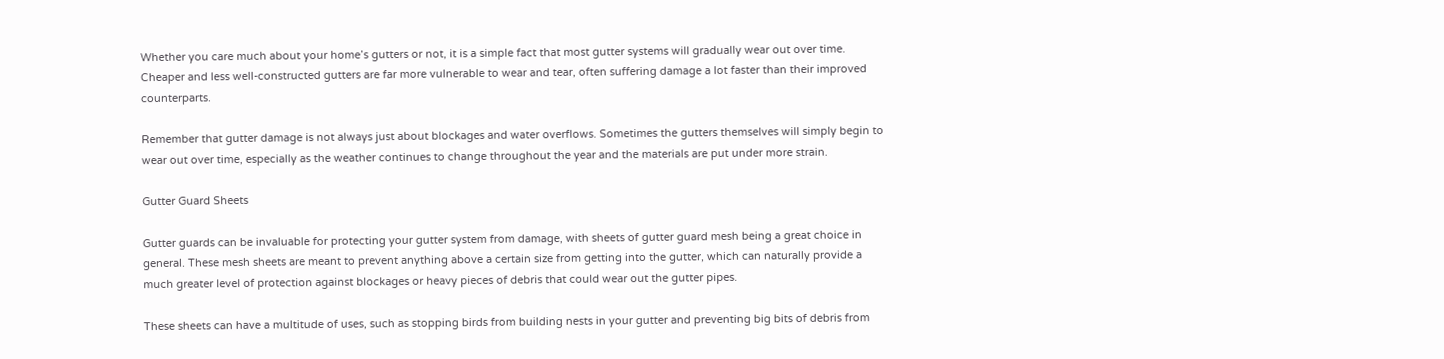Whether you care much about your home’s gutters or not, it is a simple fact that most gutter systems will gradually wear out over time. Cheaper and less well-constructed gutters are far more vulnerable to wear and tear, often suffering damage a lot faster than their improved counterparts.

Remember that gutter damage is not always just about blockages and water overflows. Sometimes the gutters themselves will simply begin to wear out over time, especially as the weather continues to change throughout the year and the materials are put under more strain.

Gutter Guard Sheets

Gutter guards can be invaluable for protecting your gutter system from damage, with sheets of gutter guard mesh being a great choice in general. These mesh sheets are meant to prevent anything above a certain size from getting into the gutter, which can naturally provide a much greater level of protection against blockages or heavy pieces of debris that could wear out the gutter pipes.

These sheets can have a multitude of uses, such as stopping birds from building nests in your gutter and preventing big bits of debris from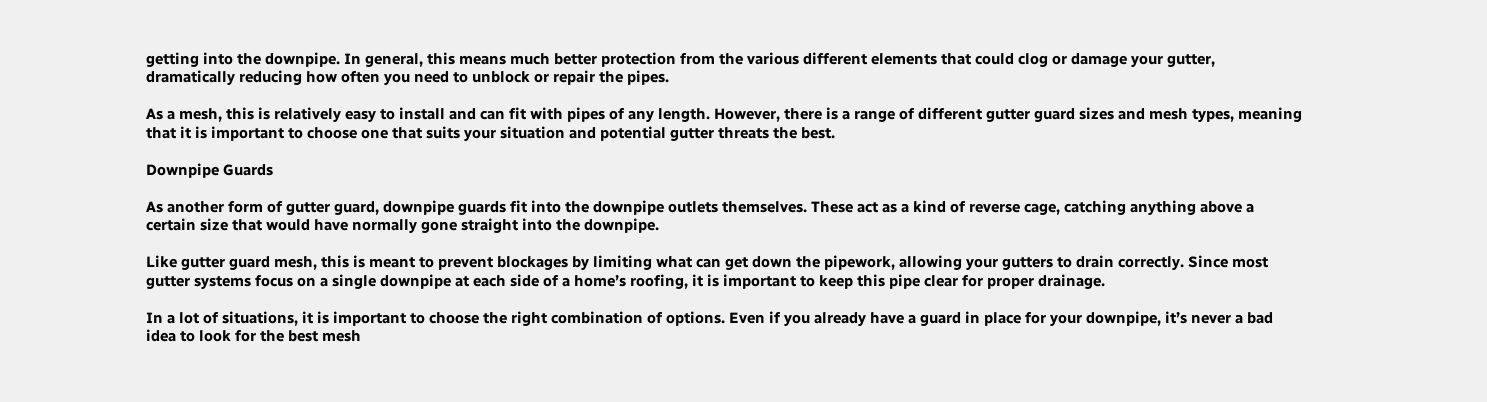getting into the downpipe. In general, this means much better protection from the various different elements that could clog or damage your gutter, dramatically reducing how often you need to unblock or repair the pipes.

As a mesh, this is relatively easy to install and can fit with pipes of any length. However, there is a range of different gutter guard sizes and mesh types, meaning that it is important to choose one that suits your situation and potential gutter threats the best.

Downpipe Guards

As another form of gutter guard, downpipe guards fit into the downpipe outlets themselves. These act as a kind of reverse cage, catching anything above a certain size that would have normally gone straight into the downpipe.

Like gutter guard mesh, this is meant to prevent blockages by limiting what can get down the pipework, allowing your gutters to drain correctly. Since most gutter systems focus on a single downpipe at each side of a home’s roofing, it is important to keep this pipe clear for proper drainage.

In a lot of situations, it is important to choose the right combination of options. Even if you already have a guard in place for your downpipe, it’s never a bad idea to look for the best mesh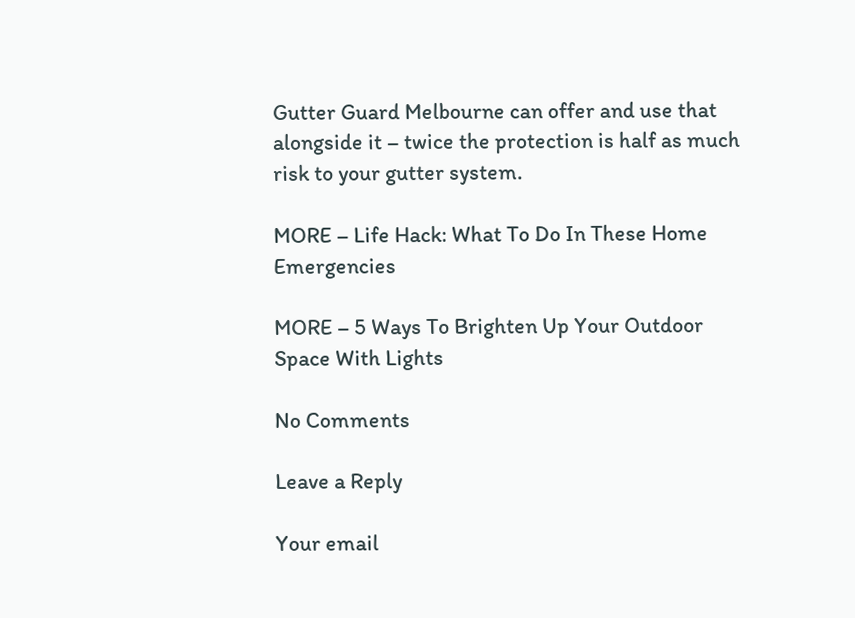Gutter Guard Melbourne can offer and use that alongside it – twice the protection is half as much risk to your gutter system.

MORE – Life Hack: What To Do In These Home Emergencies

MORE – 5 Ways To Brighten Up Your Outdoor Space With Lights

No Comments

Leave a Reply

Your email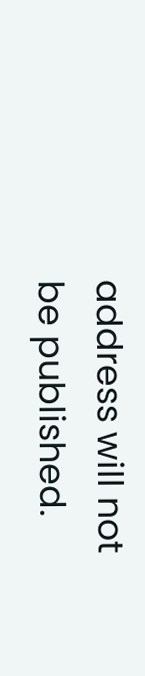address will not be published.